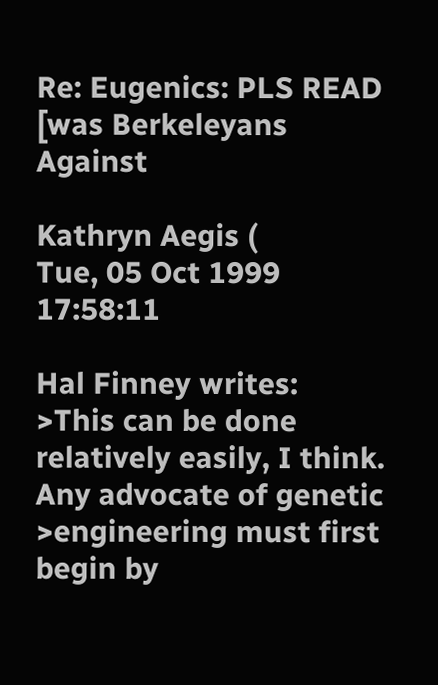Re: Eugenics: PLS READ [was Berkeleyans Against

Kathryn Aegis (
Tue, 05 Oct 1999 17:58:11

Hal Finney writes:
>This can be done relatively easily, I think. Any advocate of genetic
>engineering must first begin by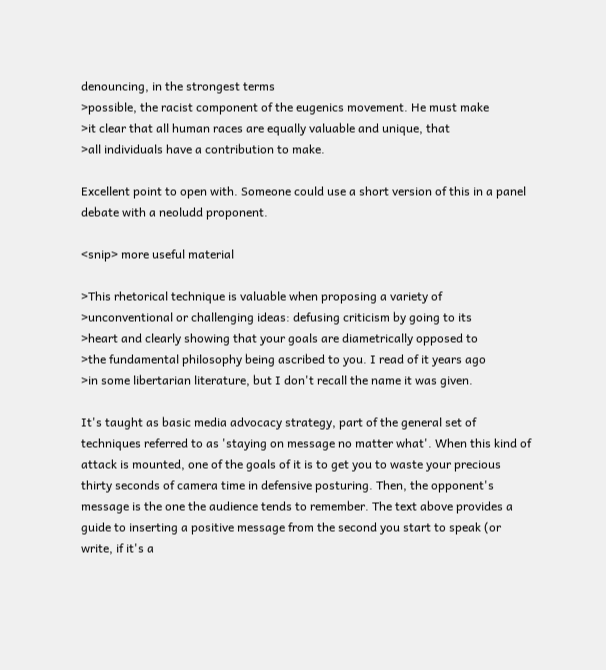denouncing, in the strongest terms
>possible, the racist component of the eugenics movement. He must make
>it clear that all human races are equally valuable and unique, that
>all individuals have a contribution to make.

Excellent point to open with. Someone could use a short version of this in a panel debate with a neoludd proponent.

<snip> more useful material

>This rhetorical technique is valuable when proposing a variety of
>unconventional or challenging ideas: defusing criticism by going to its
>heart and clearly showing that your goals are diametrically opposed to
>the fundamental philosophy being ascribed to you. I read of it years ago
>in some libertarian literature, but I don't recall the name it was given.

It's taught as basic media advocacy strategy, part of the general set of techniques referred to as 'staying on message no matter what'. When this kind of attack is mounted, one of the goals of it is to get you to waste your precious thirty seconds of camera time in defensive posturing. Then, the opponent's message is the one the audience tends to remember. The text above provides a guide to inserting a positive message from the second you start to speak (or write, if it's a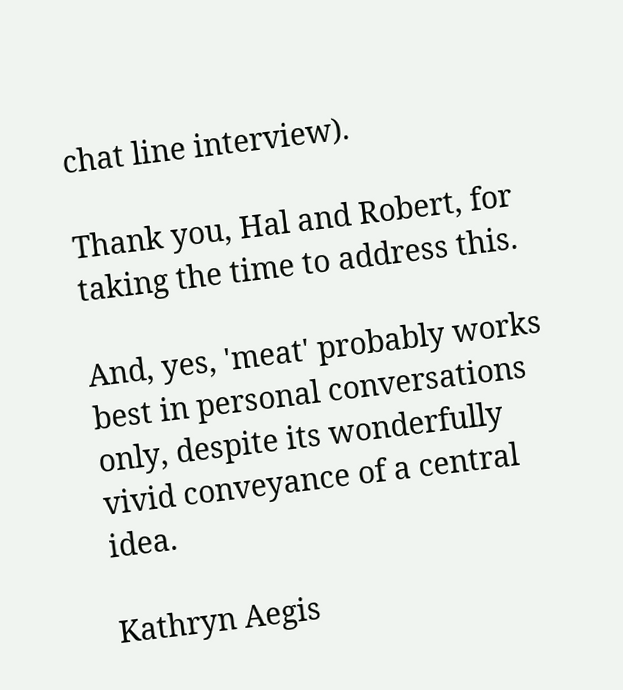chat line interview).

Thank you, Hal and Robert, for taking the time to address this.

And, yes, 'meat' probably works best in personal conversations only, despite its wonderfully vivid conveyance of a central idea.

Kathryn Aegis